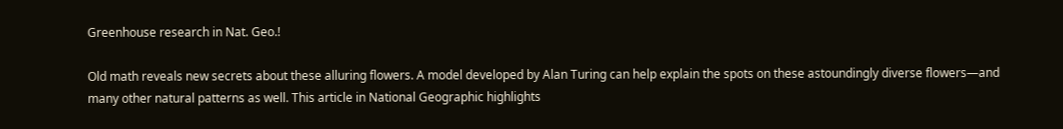Greenhouse research in Nat. Geo.!

Old math reveals new secrets about these alluring flowers. A model developed by Alan Turing can help explain the spots on these astoundingly diverse flowers—and many other natural patterns as well. This article in National Geographic highlights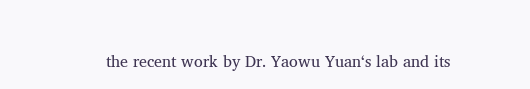the recent work by Dr. Yaowu Yuan‘s lab and its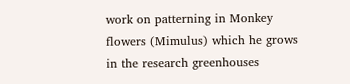work on patterning in Monkey flowers (Mimulus) which he grows in the research greenhouses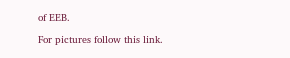of EEB.

For pictures follow this link.